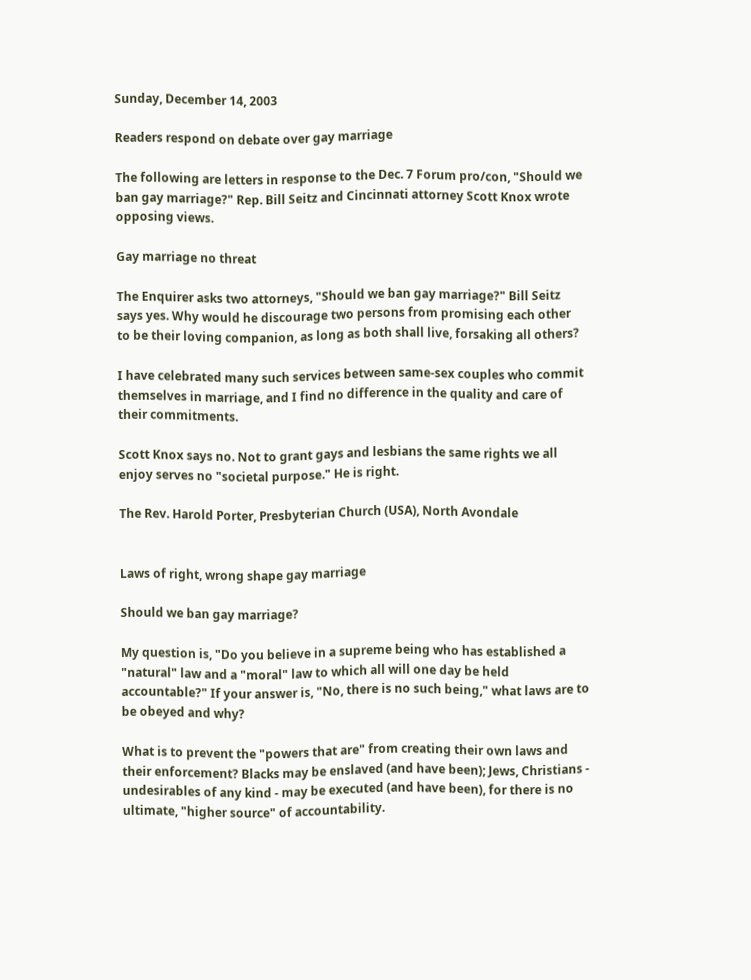Sunday, December 14, 2003

Readers respond on debate over gay marriage

The following are letters in response to the Dec. 7 Forum pro/con, "Should we ban gay marriage?" Rep. Bill Seitz and Cincinnati attorney Scott Knox wrote opposing views.

Gay marriage no threat

The Enquirer asks two attorneys, "Should we ban gay marriage?" Bill Seitz says yes. Why would he discourage two persons from promising each other to be their loving companion, as long as both shall live, forsaking all others?

I have celebrated many such services between same-sex couples who commit themselves in marriage, and I find no difference in the quality and care of their commitments.

Scott Knox says no. Not to grant gays and lesbians the same rights we all enjoy serves no "societal purpose." He is right.

The Rev. Harold Porter, Presbyterian Church (USA), North Avondale


Laws of right, wrong shape gay marriage

Should we ban gay marriage?

My question is, "Do you believe in a supreme being who has established a "natural" law and a "moral" law to which all will one day be held accountable?" If your answer is, "No, there is no such being," what laws are to be obeyed and why?

What is to prevent the "powers that are" from creating their own laws and their enforcement? Blacks may be enslaved (and have been); Jews, Christians - undesirables of any kind - may be executed (and have been), for there is no ultimate, "higher source" of accountability.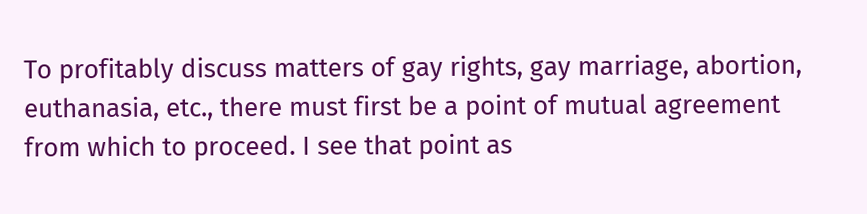To profitably discuss matters of gay rights, gay marriage, abortion, euthanasia, etc., there must first be a point of mutual agreement from which to proceed. I see that point as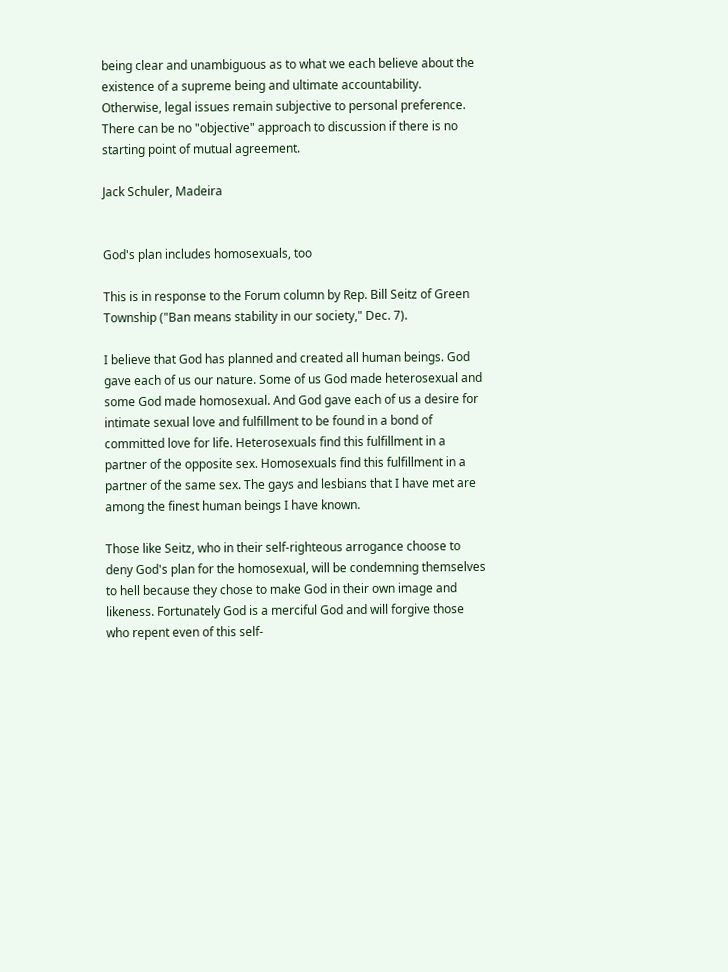being clear and unambiguous as to what we each believe about the existence of a supreme being and ultimate accountability. Otherwise, legal issues remain subjective to personal preference. There can be no "objective" approach to discussion if there is no starting point of mutual agreement.

Jack Schuler, Madeira


God's plan includes homosexuals, too

This is in response to the Forum column by Rep. Bill Seitz of Green Township ("Ban means stability in our society," Dec. 7).

I believe that God has planned and created all human beings. God gave each of us our nature. Some of us God made heterosexual and some God made homosexual. And God gave each of us a desire for intimate sexual love and fulfillment to be found in a bond of committed love for life. Heterosexuals find this fulfillment in a partner of the opposite sex. Homosexuals find this fulfillment in a partner of the same sex. The gays and lesbians that I have met are among the finest human beings I have known.

Those like Seitz, who in their self-righteous arrogance choose to deny God's plan for the homosexual, will be condemning themselves to hell because they chose to make God in their own image and likeness. Fortunately God is a merciful God and will forgive those who repent even of this self-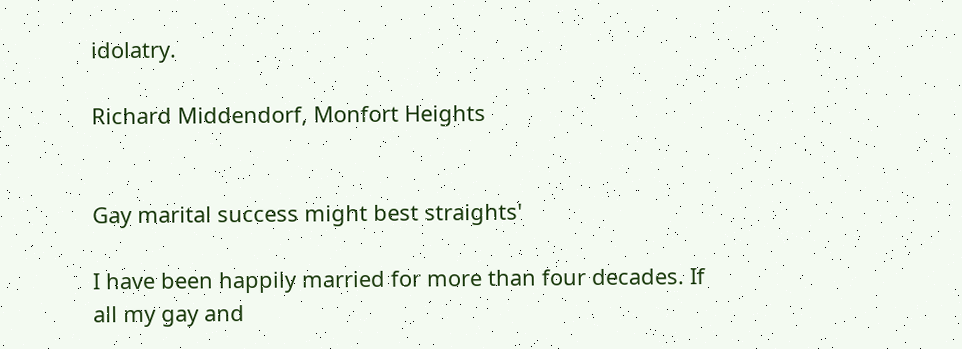idolatry.

Richard Middendorf, Monfort Heights


Gay marital success might best straights'

I have been happily married for more than four decades. If all my gay and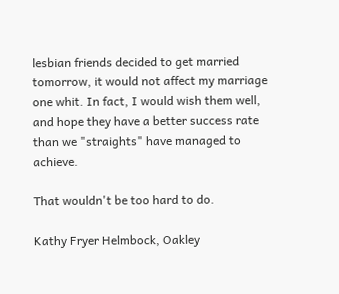lesbian friends decided to get married tomorrow, it would not affect my marriage one whit. In fact, I would wish them well, and hope they have a better success rate than we "straights" have managed to achieve.

That wouldn't be too hard to do.

Kathy Fryer Helmbock, Oakley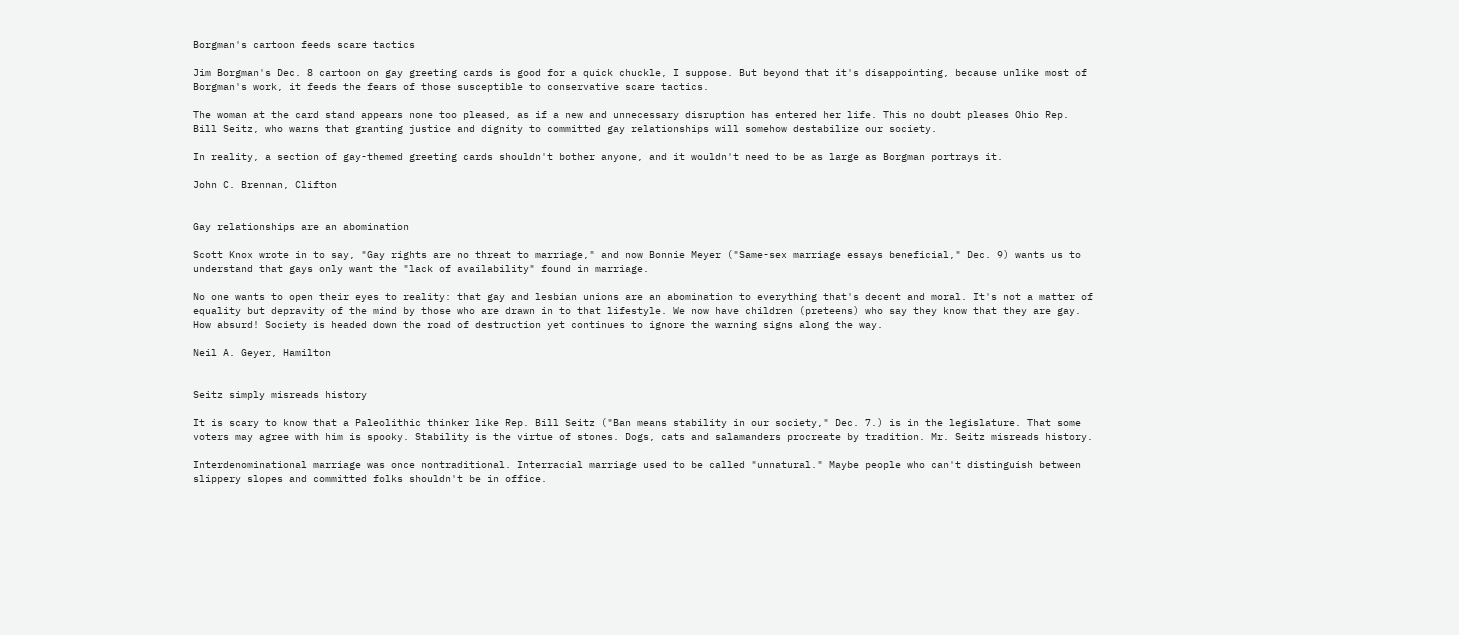Borgman's cartoon feeds scare tactics

Jim Borgman's Dec. 8 cartoon on gay greeting cards is good for a quick chuckle, I suppose. But beyond that it's disappointing, because unlike most of Borgman's work, it feeds the fears of those susceptible to conservative scare tactics.

The woman at the card stand appears none too pleased, as if a new and unnecessary disruption has entered her life. This no doubt pleases Ohio Rep. Bill Seitz, who warns that granting justice and dignity to committed gay relationships will somehow destabilize our society.

In reality, a section of gay-themed greeting cards shouldn't bother anyone, and it wouldn't need to be as large as Borgman portrays it.

John C. Brennan, Clifton


Gay relationships are an abomination

Scott Knox wrote in to say, "Gay rights are no threat to marriage," and now Bonnie Meyer ("Same-sex marriage essays beneficial," Dec. 9) wants us to understand that gays only want the "lack of availability" found in marriage.

No one wants to open their eyes to reality: that gay and lesbian unions are an abomination to everything that's decent and moral. It's not a matter of equality but depravity of the mind by those who are drawn in to that lifestyle. We now have children (preteens) who say they know that they are gay. How absurd! Society is headed down the road of destruction yet continues to ignore the warning signs along the way.

Neil A. Geyer, Hamilton


Seitz simply misreads history

It is scary to know that a Paleolithic thinker like Rep. Bill Seitz ("Ban means stability in our society," Dec. 7.) is in the legislature. That some voters may agree with him is spooky. Stability is the virtue of stones. Dogs, cats and salamanders procreate by tradition. Mr. Seitz misreads history.

Interdenominational marriage was once nontraditional. Interracial marriage used to be called "unnatural." Maybe people who can't distinguish between slippery slopes and committed folks shouldn't be in office.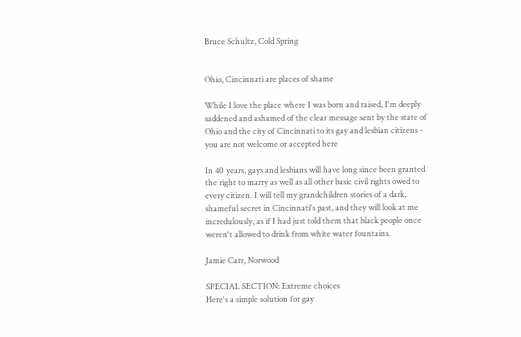Bruce Schultz, Cold Spring


Ohio, Cincinnati are places of shame

While I love the place where I was born and raised, I'm deeply saddened and ashamed of the clear message sent by the state of Ohio and the city of Cincinnati to its gay and lesbian citizens - you are not welcome or accepted here

In 40 years, gays and lesbians will have long since been granted the right to marry as well as all other basic civil rights owed to every citizen. I will tell my grandchildren stories of a dark, shameful secret in Cincinnati's past, and they will look at me incredulously, as if I had just told them that black people once weren't allowed to drink from white water fountains.

Jamie Carr, Norwood

SPECIAL SECTION: Extreme choices
Here's a simple solution for gay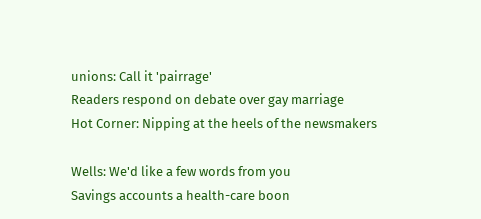unions: Call it 'pairrage'
Readers respond on debate over gay marriage
Hot Corner: Nipping at the heels of the newsmakers

Wells: We'd like a few words from you
Savings accounts a health-care boon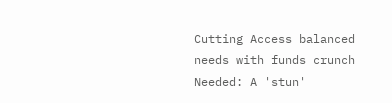Cutting Access balanced needs with funds crunch
Needed: A 'stun'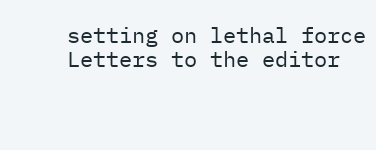setting on lethal force
Letters to the editor